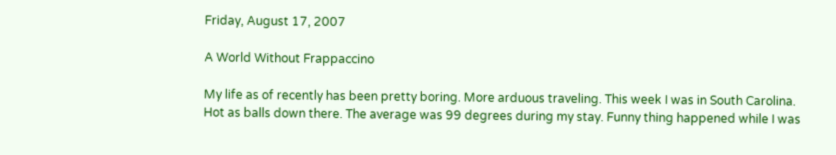Friday, August 17, 2007

A World Without Frappaccino

My life as of recently has been pretty boring. More arduous traveling. This week I was in South Carolina. Hot as balls down there. The average was 99 degrees during my stay. Funny thing happened while I was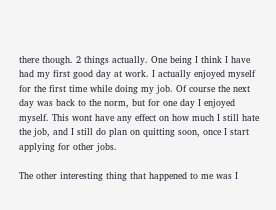there though. 2 things actually. One being I think I have had my first good day at work. I actually enjoyed myself for the first time while doing my job. Of course the next day was back to the norm, but for one day I enjoyed myself. This wont have any effect on how much I still hate the job, and I still do plan on quitting soon, once I start applying for other jobs.

The other interesting thing that happened to me was I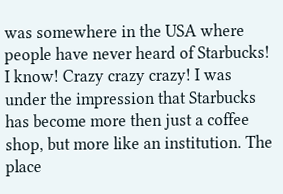was somewhere in the USA where people have never heard of Starbucks! I know! Crazy crazy crazy! I was under the impression that Starbucks has become more then just a coffee shop, but more like an institution. The place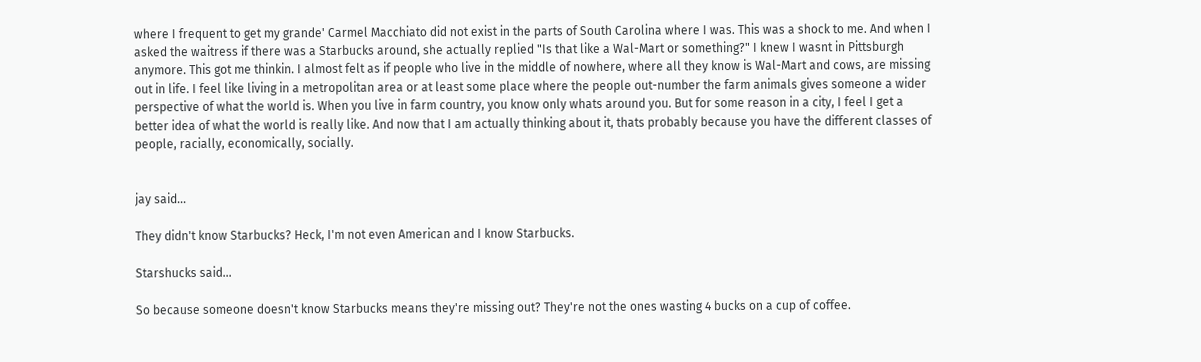where I frequent to get my grande' Carmel Macchiato did not exist in the parts of South Carolina where I was. This was a shock to me. And when I asked the waitress if there was a Starbucks around, she actually replied "Is that like a Wal-Mart or something?" I knew I wasnt in Pittsburgh anymore. This got me thinkin. I almost felt as if people who live in the middle of nowhere, where all they know is Wal-Mart and cows, are missing out in life. I feel like living in a metropolitan area or at least some place where the people out-number the farm animals gives someone a wider perspective of what the world is. When you live in farm country, you know only whats around you. But for some reason in a city, I feel I get a better idea of what the world is really like. And now that I am actually thinking about it, thats probably because you have the different classes of people, racially, economically, socially.


jay said...

They didn't know Starbucks? Heck, I'm not even American and I know Starbucks.

Starshucks said...

So because someone doesn't know Starbucks means they're missing out? They're not the ones wasting 4 bucks on a cup of coffee.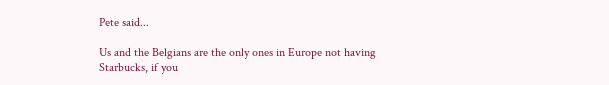Pete said...

Us and the Belgians are the only ones in Europe not having Starbucks, if you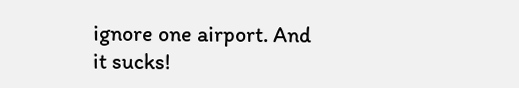ignore one airport. And it sucks!